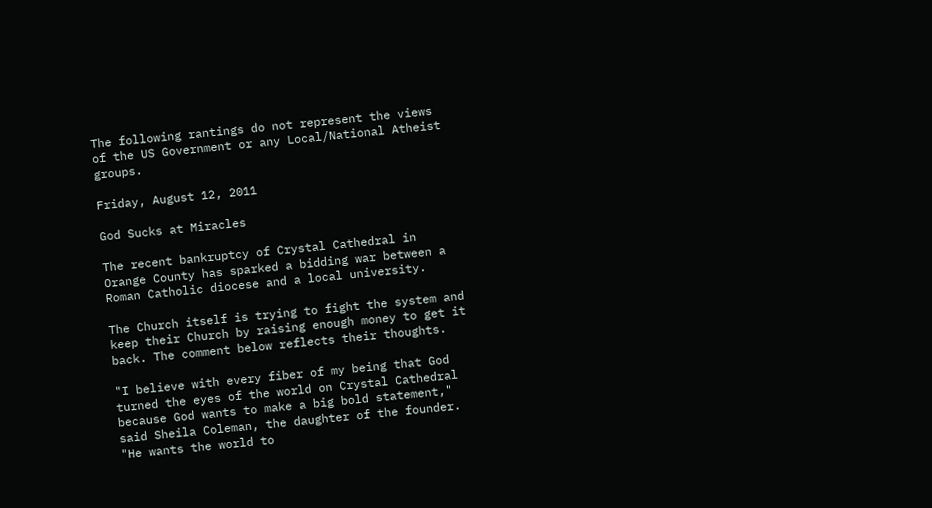The following rantings do not represent the views of the US Government or any Local/National Atheist groups.

Friday, August 12, 2011

God Sucks at Miracles

The recent bankruptcy of Crystal Cathedral in Orange County has sparked a bidding war between a Roman Catholic diocese and a local university.

The Church itself is trying to fight the system and keep their Church by raising enough money to get it back. The comment below reflects their thoughts.

"I believe with every fiber of my being that God turned the eyes of the world on Crystal Cathedral because God wants to make a big bold statement," said Sheila Coleman, the daughter of the founder. "He wants the world to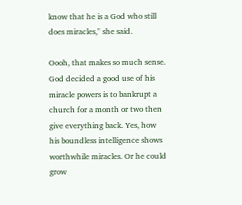know that he is a God who still does miracles," she said.

Oooh, that makes so much sense. God decided a good use of his miracle powers is to bankrupt a church for a month or two then give everything back. Yes, how his boundless intelligence shows worthwhile miracles. Or he could grow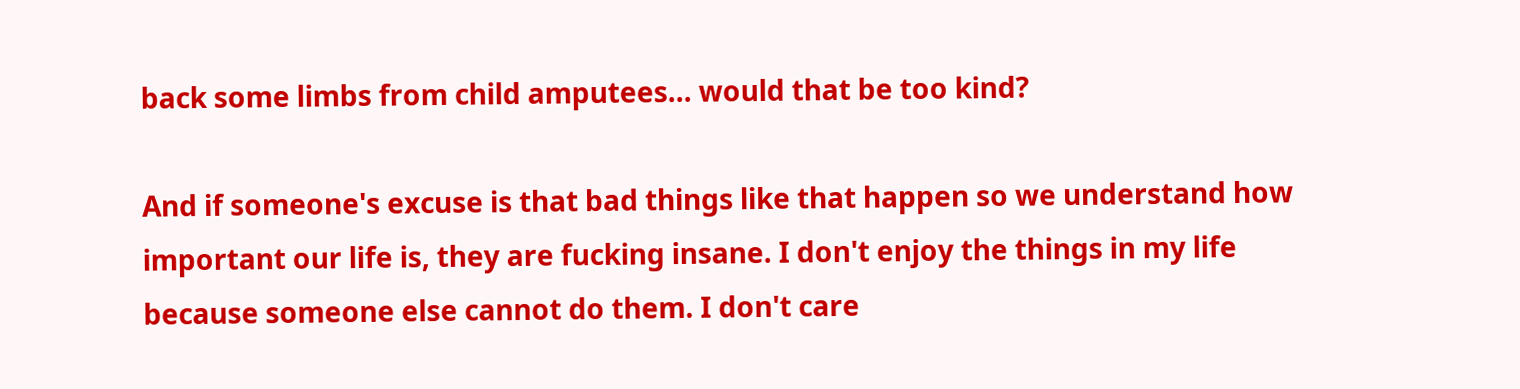back some limbs from child amputees... would that be too kind?

And if someone's excuse is that bad things like that happen so we understand how important our life is, they are fucking insane. I don't enjoy the things in my life because someone else cannot do them. I don't care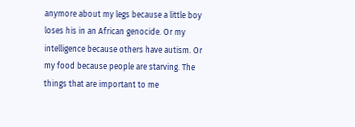anymore about my legs because a little boy loses his in an African genocide. Or my intelligence because others have autism. Or my food because people are starving. The things that are important to me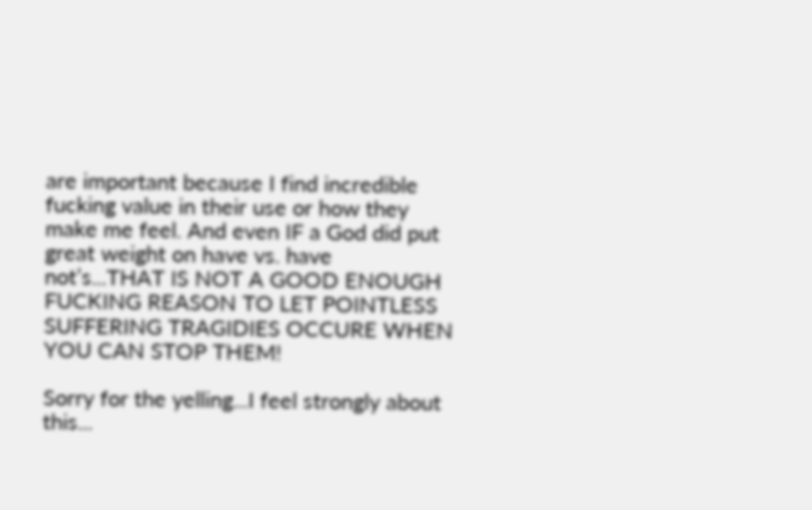are important because I find incredible fucking value in their use or how they make me feel. And even IF a God did put great weight on have vs. have not’s...THAT IS NOT A GOOD ENOUGH FUCKING REASON TO LET POINTLESS SUFFERING TRAGIDIES OCCURE WHEN YOU CAN STOP THEM!

Sorry for the yelling...I feel strongly about this...